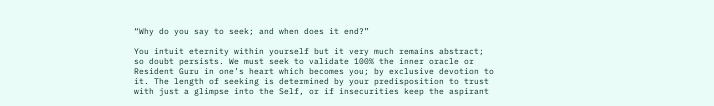“Why do you say to seek; and when does it end?”

You intuit eternity within yourself but it very much remains abstract; so doubt persists. We must seek to validate 100% the inner oracle or Resident Guru in one’s heart which becomes you; by exclusive devotion to it. The length of seeking is determined by your predisposition to trust with just a glimpse into the Self, or if insecurities keep the aspirant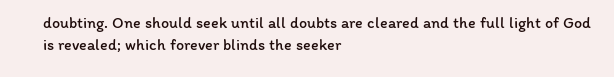doubting. One should seek until all doubts are cleared and the full light of God is revealed; which forever blinds the seeker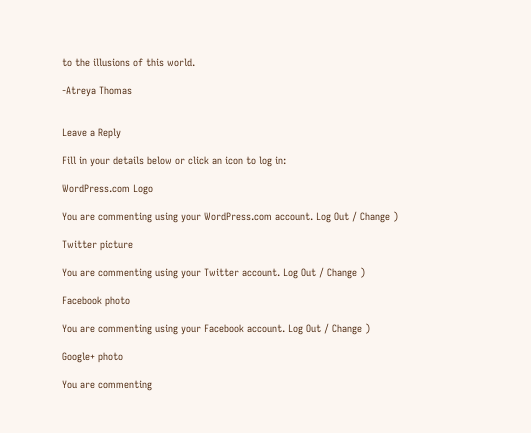to the illusions of this world.

-Atreya Thomas


Leave a Reply

Fill in your details below or click an icon to log in:

WordPress.com Logo

You are commenting using your WordPress.com account. Log Out / Change )

Twitter picture

You are commenting using your Twitter account. Log Out / Change )

Facebook photo

You are commenting using your Facebook account. Log Out / Change )

Google+ photo

You are commenting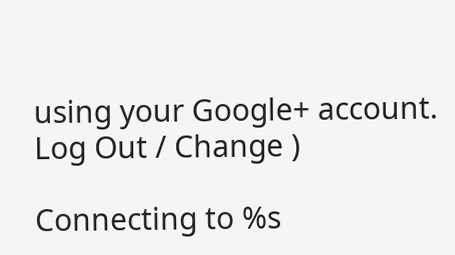using your Google+ account. Log Out / Change )

Connecting to %s